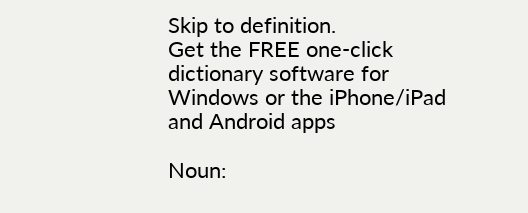Skip to definition.
Get the FREE one-click dictionary software for Windows or the iPhone/iPad and Android apps

Noun: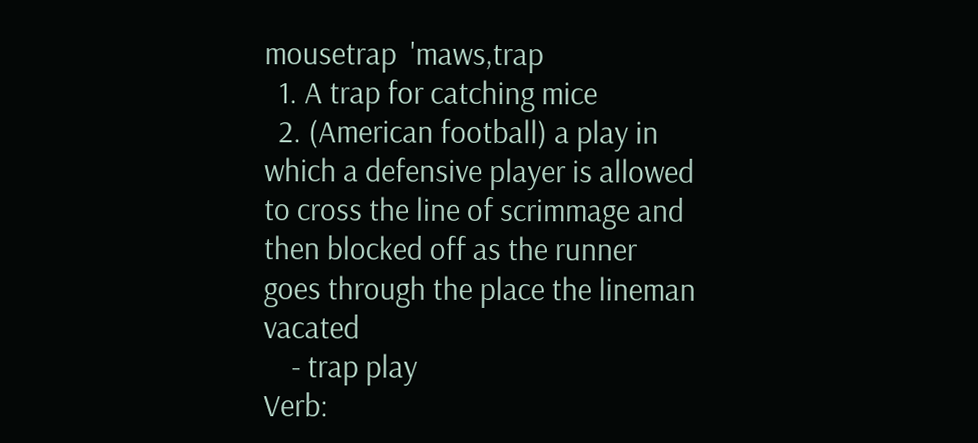mousetrap  'maws,trap
  1. A trap for catching mice
  2. (American football) a play in which a defensive player is allowed to cross the line of scrimmage and then blocked off as the runner goes through the place the lineman vacated
    - trap play
Verb: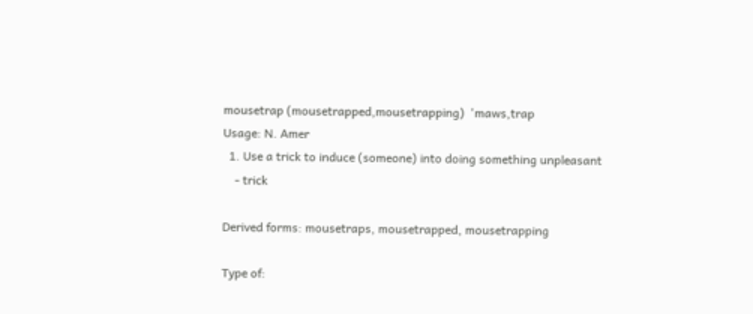mousetrap (mousetrapped,mousetrapping)  'maws,trap
Usage: N. Amer
  1. Use a trick to induce (someone) into doing something unpleasant
    - trick

Derived forms: mousetraps, mousetrapped, mousetrapping

Type of: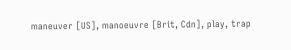maneuver [US], manoeuvre [Brit, Cdn], play, trap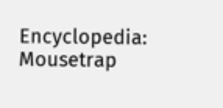Encyclopedia: Mousetrap